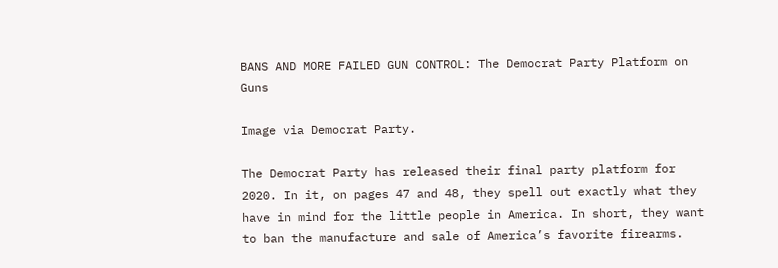BANS AND MORE FAILED GUN CONTROL: The Democrat Party Platform on Guns

Image via Democrat Party.

The Democrat Party has released their final party platform for 2020. In it, on pages 47 and 48, they spell out exactly what they have in mind for the little people in America. In short, they want to ban the manufacture and sale of America’s favorite firearms.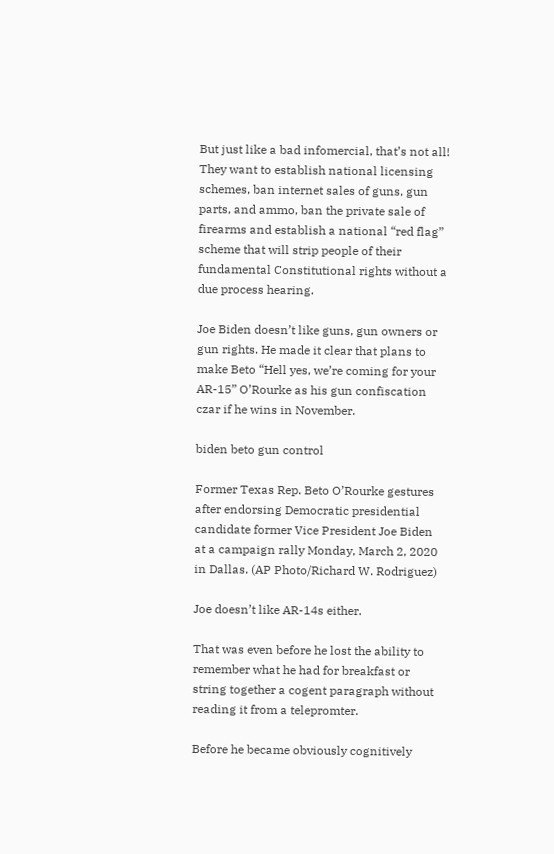But just like a bad infomercial, that’s not all!  They want to establish national licensing schemes, ban internet sales of guns, gun parts, and ammo, ban the private sale of firearms and establish a national “red flag” scheme that will strip people of their fundamental Constitutional rights without a due process hearing.

Joe Biden doesn’t like guns, gun owners or gun rights. He made it clear that plans to make Beto “Hell yes, we’re coming for your AR-15” O’Rourke as his gun confiscation czar if he wins in November.

biden beto gun control

Former Texas Rep. Beto O’Rourke gestures after endorsing Democratic presidential candidate former Vice President Joe Biden at a campaign rally Monday, March 2, 2020 in Dallas. (AP Photo/Richard W. Rodriguez)

Joe doesn’t like AR-14s either.

That was even before he lost the ability to remember what he had for breakfast or string together a cogent paragraph without reading it from a telepromter.

Before he became obviously cognitively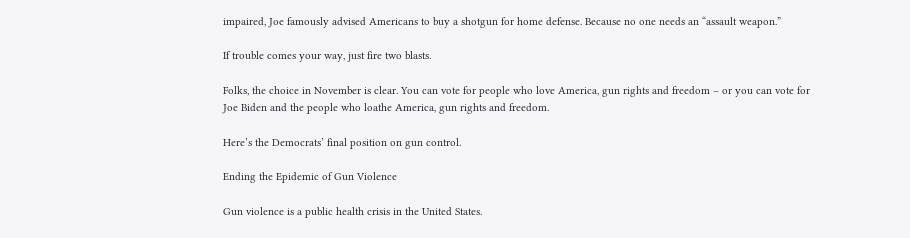impaired, Joe famously advised Americans to buy a shotgun for home defense. Because no one needs an “assault weapon.”

If trouble comes your way, just fire two blasts.

Folks, the choice in November is clear. You can vote for people who love America, gun rights and freedom – or you can vote for Joe Biden and the people who loathe America, gun rights and freedom.

Here’s the Democrats’ final position on gun control.

Ending the Epidemic of Gun Violence

Gun violence is a public health crisis in the United States.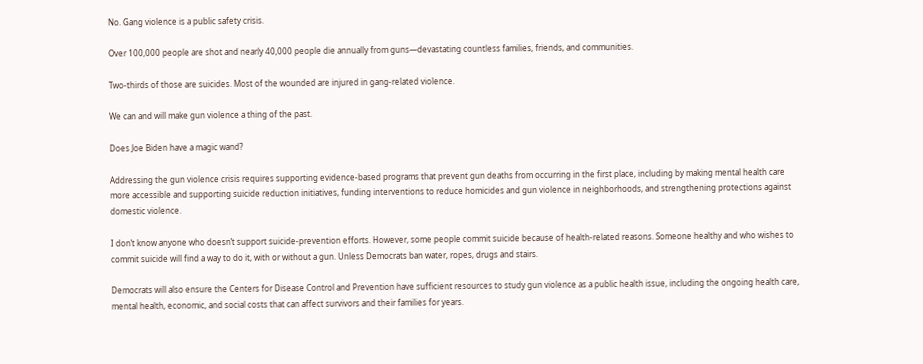No. Gang violence is a public safety crisis.

Over 100,000 people are shot and nearly 40,000 people die annually from guns—devastating countless families, friends, and communities.

Two-thirds of those are suicides. Most of the wounded are injured in gang-related violence.

We can and will make gun violence a thing of the past.

Does Joe Biden have a magic wand?

Addressing the gun violence crisis requires supporting evidence-based programs that prevent gun deaths from occurring in the first place, including by making mental health care more accessible and supporting suicide reduction initiatives, funding interventions to reduce homicides and gun violence in neighborhoods, and strengthening protections against domestic violence.

I don’t know anyone who doesn’t support suicide-prevention efforts. However, some people commit suicide because of health-related reasons. Someone healthy and who wishes to commit suicide will find a way to do it, with or without a gun. Unless Democrats ban water, ropes, drugs and stairs.

Democrats will also ensure the Centers for Disease Control and Prevention have sufficient resources to study gun violence as a public health issue, including the ongoing health care, mental health, economic, and social costs that can affect survivors and their families for years.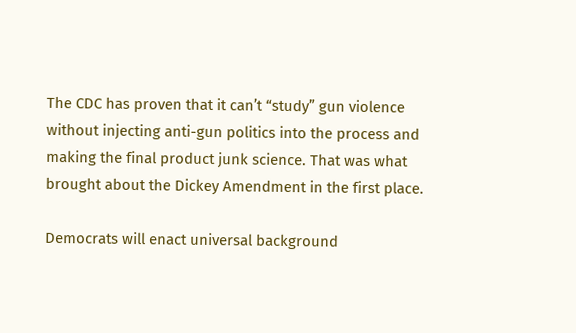The CDC has proven that it can’t “study” gun violence without injecting anti-gun politics into the process and making the final product junk science. That was what brought about the Dickey Amendment in the first place.

Democrats will enact universal background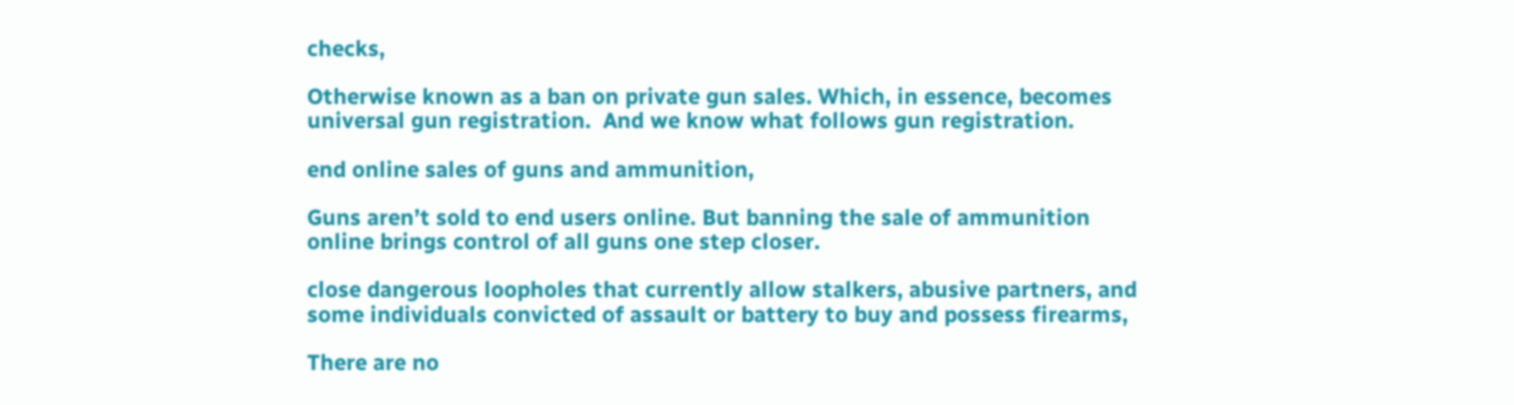checks,

Otherwise known as a ban on private gun sales. Which, in essence, becomes universal gun registration.  And we know what follows gun registration.

end online sales of guns and ammunition,

Guns aren’t sold to end users online. But banning the sale of ammunition online brings control of all guns one step closer.

close dangerous loopholes that currently allow stalkers, abusive partners, and some individuals convicted of assault or battery to buy and possess firearms,

There are no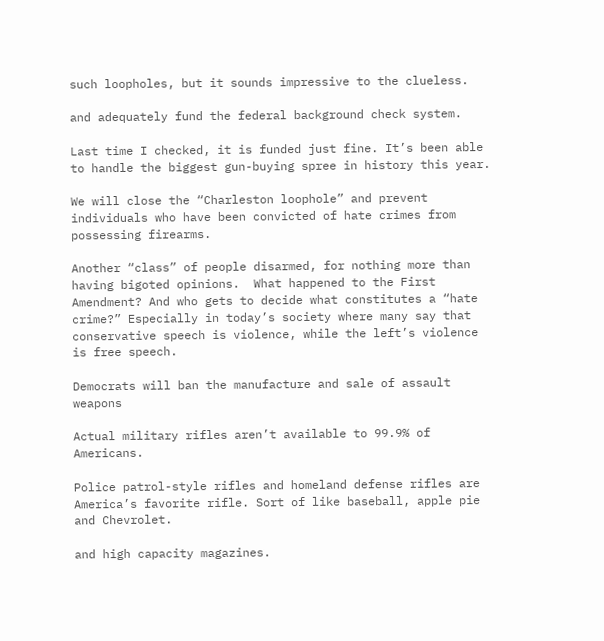such loopholes, but it sounds impressive to the clueless.

and adequately fund the federal background check system.

Last time I checked, it is funded just fine. It’s been able to handle the biggest gun-buying spree in history this year.

We will close the “Charleston loophole” and prevent individuals who have been convicted of hate crimes from possessing firearms.

Another “class” of people disarmed, for nothing more than having bigoted opinions.  What happened to the First Amendment? And who gets to decide what constitutes a “hate crime?” Especially in today’s society where many say that conservative speech is violence, while the left’s violence is free speech.

Democrats will ban the manufacture and sale of assault weapons

Actual military rifles aren’t available to 99.9% of Americans.

Police patrol-style rifles and homeland defense rifles are America’s favorite rifle. Sort of like baseball, apple pie and Chevrolet.

and high capacity magazines.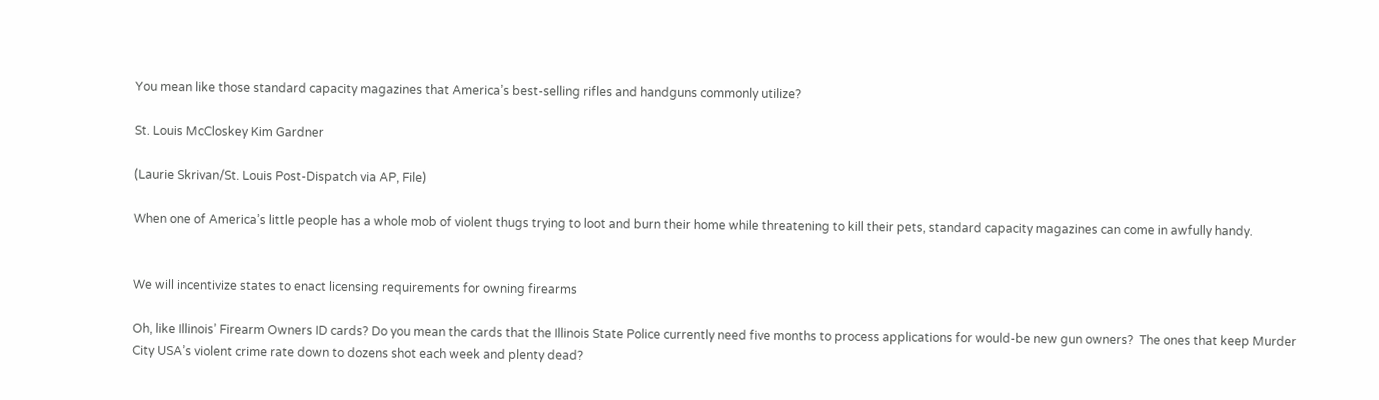You mean like those standard capacity magazines that America’s best-selling rifles and handguns commonly utilize?

St. Louis McCloskey Kim Gardner

(Laurie Skrivan/St. Louis Post-Dispatch via AP, File)

When one of America’s little people has a whole mob of violent thugs trying to loot and burn their home while threatening to kill their pets, standard capacity magazines can come in awfully handy.


We will incentivize states to enact licensing requirements for owning firearms

Oh, like Illinois’ Firearm Owners ID cards? Do you mean the cards that the Illinois State Police currently need five months to process applications for would-be new gun owners?  The ones that keep Murder City USA’s violent crime rate down to dozens shot each week and plenty dead?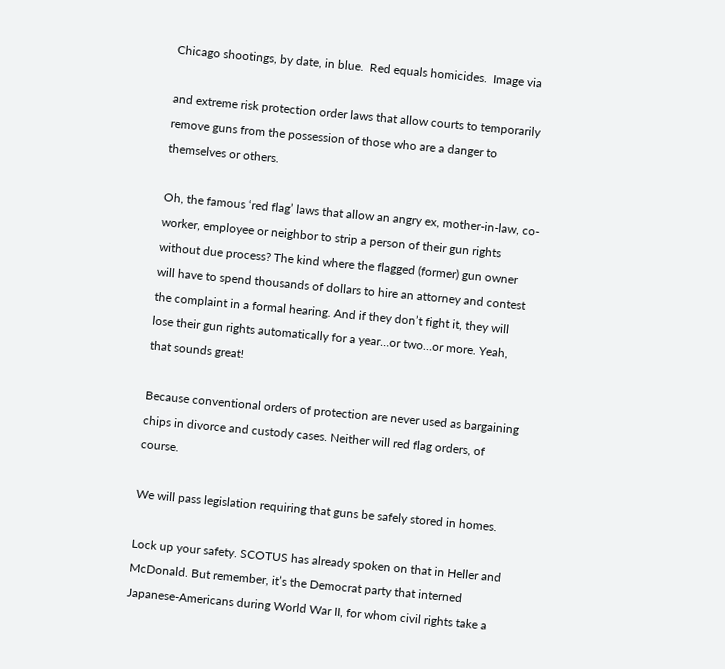Chicago shootings, by date, in blue.  Red equals homicides.  Image via

and extreme risk protection order laws that allow courts to temporarily remove guns from the possession of those who are a danger to themselves or others.

Oh, the famous ‘red flag’ laws that allow an angry ex, mother-in-law, co-worker, employee or neighbor to strip a person of their gun rights without due process? The kind where the flagged (former) gun owner will have to spend thousands of dollars to hire an attorney and contest the complaint in a formal hearing. And if they don’t fight it, they will lose their gun rights automatically for a year…or two…or more. Yeah, that sounds great!

Because conventional orders of protection are never used as bargaining chips in divorce and custody cases. Neither will red flag orders, of course.

We will pass legislation requiring that guns be safely stored in homes.

Lock up your safety. SCOTUS has already spoken on that in Heller and McDonald. But remember, it’s the Democrat party that interned Japanese-Americans during World War II, for whom civil rights take a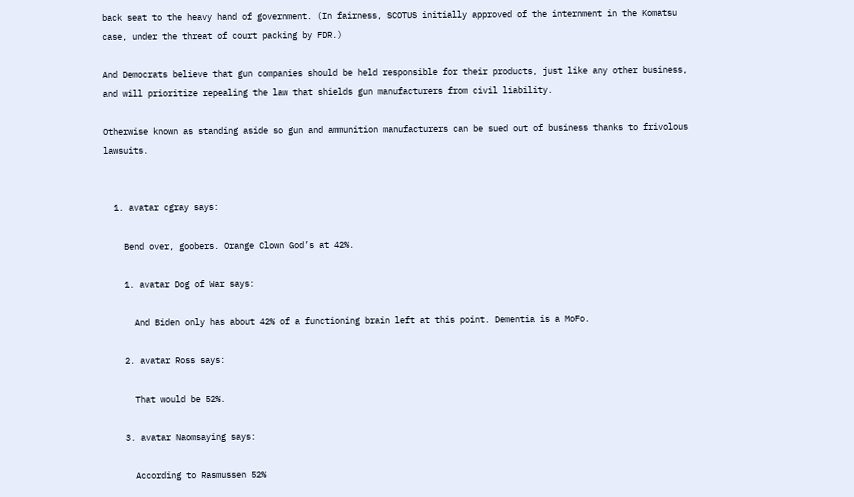back seat to the heavy hand of government. (In fairness, SCOTUS initially approved of the internment in the Komatsu case, under the threat of court packing by FDR.)

And Democrats believe that gun companies should be held responsible for their products, just like any other business, and will prioritize repealing the law that shields gun manufacturers from civil liability.

Otherwise known as standing aside so gun and ammunition manufacturers can be sued out of business thanks to frivolous lawsuits.


  1. avatar cgray says:

    Bend over, goobers. Orange Clown God’s at 42%.

    1. avatar Dog of War says:

      And Biden only has about 42% of a functioning brain left at this point. Dementia is a MoFo.

    2. avatar Ross says:

      That would be 52%.

    3. avatar Naomsaying says:

      According to Rasmussen 52%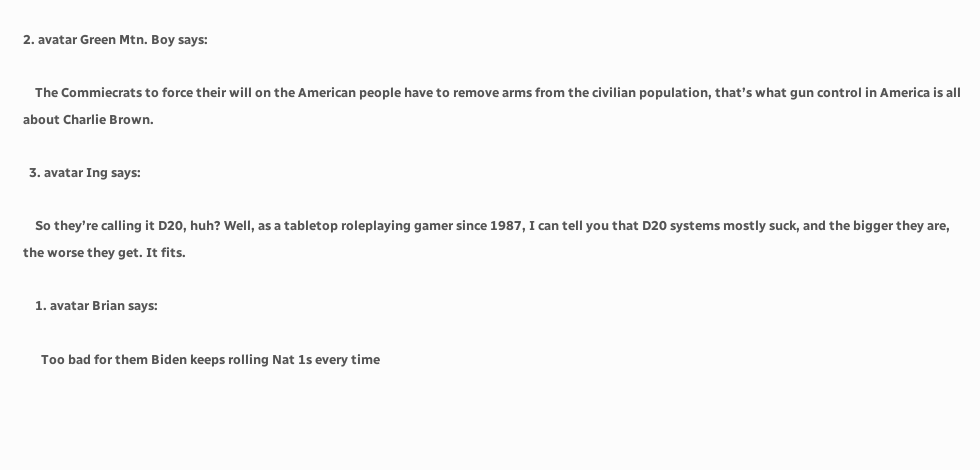2. avatar Green Mtn. Boy says:

    The Commiecrats to force their will on the American people have to remove arms from the civilian population, that’s what gun control in America is all about Charlie Brown.

  3. avatar Ing says:

    So they’re calling it D20, huh? Well, as a tabletop roleplaying gamer since 1987, I can tell you that D20 systems mostly suck, and the bigger they are, the worse they get. It fits.

    1. avatar Brian says:

      Too bad for them Biden keeps rolling Nat 1s every time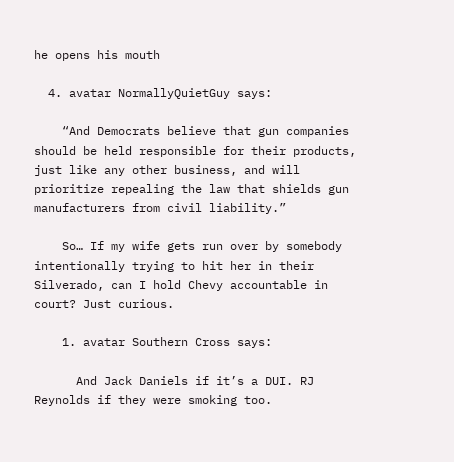he opens his mouth

  4. avatar NormallyQuietGuy says:

    “And Democrats believe that gun companies should be held responsible for their products, just like any other business, and will prioritize repealing the law that shields gun manufacturers from civil liability.”

    So… If my wife gets run over by somebody intentionally trying to hit her in their Silverado, can I hold Chevy accountable in court? Just curious.

    1. avatar Southern Cross says:

      And Jack Daniels if it’s a DUI. RJ Reynolds if they were smoking too.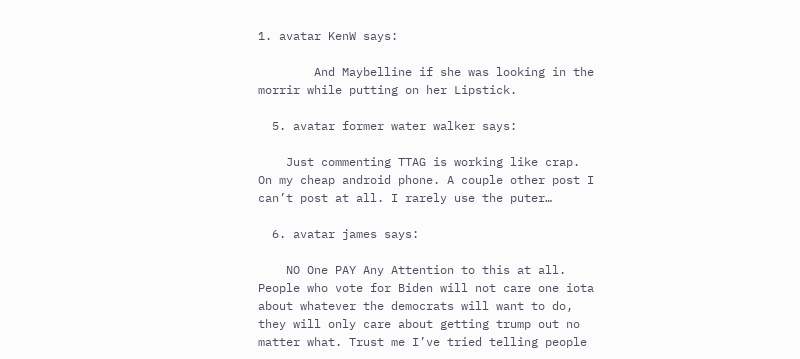1. avatar KenW says:

        And Maybelline if she was looking in the morrir while putting on her Lipstick.

  5. avatar former water walker says:

    Just commenting TTAG is working like crap. On my cheap android phone. A couple other post I can’t post at all. I rarely use the puter…

  6. avatar james says:

    NO One PAY Any Attention to this at all. People who vote for Biden will not care one iota about whatever the democrats will want to do, they will only care about getting trump out no matter what. Trust me I’ve tried telling people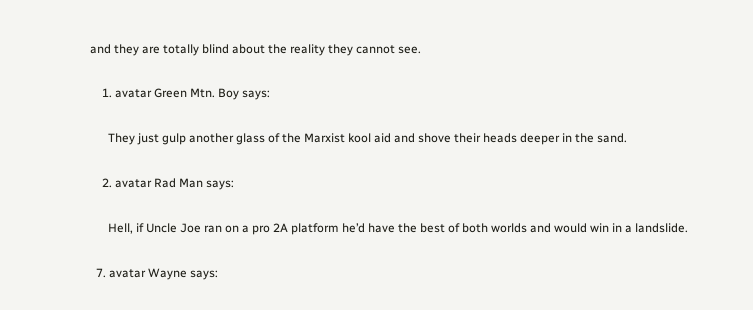and they are totally blind about the reality they cannot see.

    1. avatar Green Mtn. Boy says:

      They just gulp another glass of the Marxist kool aid and shove their heads deeper in the sand.

    2. avatar Rad Man says:

      Hell, if Uncle Joe ran on a pro 2A platform he’d have the best of both worlds and would win in a landslide.

  7. avatar Wayne says: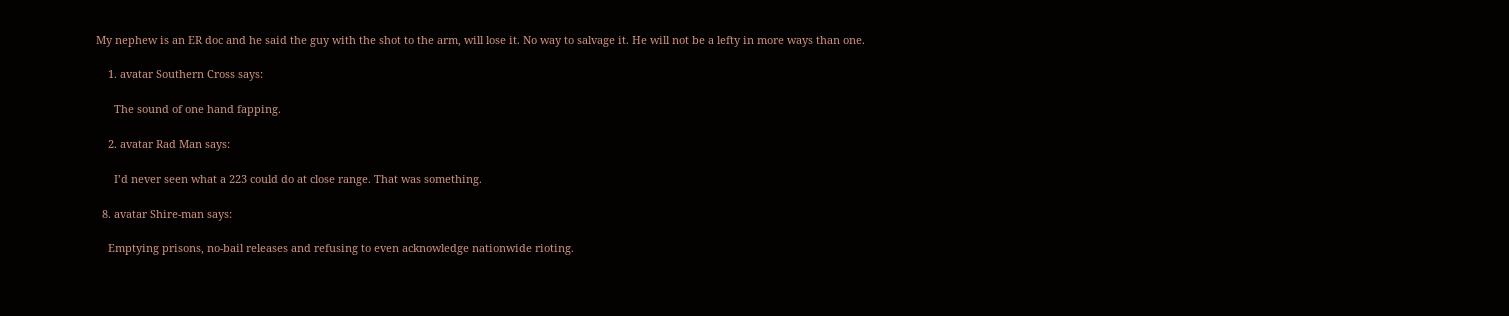My nephew is an ER doc and he said the guy with the shot to the arm, will lose it. No way to salvage it. He will not be a lefty in more ways than one.

    1. avatar Southern Cross says:

      The sound of one hand fapping.

    2. avatar Rad Man says:

      I’d never seen what a 223 could do at close range. That was something.

  8. avatar Shire-man says:

    Emptying prisons, no-bail releases and refusing to even acknowledge nationwide rioting.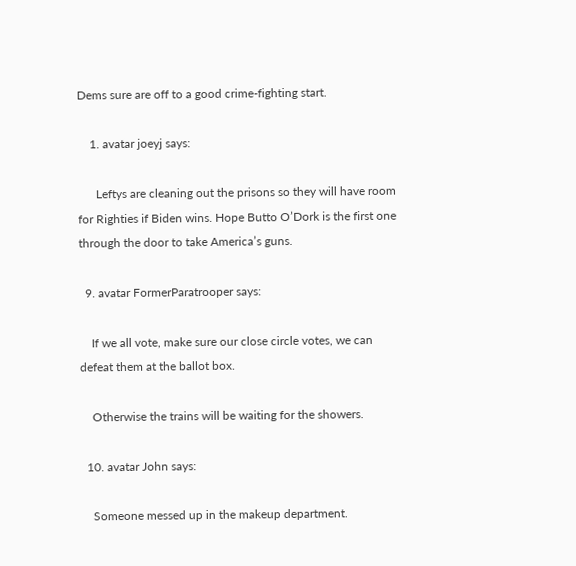Dems sure are off to a good crime-fighting start.

    1. avatar joeyj says:

      Leftys are cleaning out the prisons so they will have room for Righties if Biden wins. Hope Butto O’Dork is the first one through the door to take America’s guns.

  9. avatar FormerParatrooper says:

    If we all vote, make sure our close circle votes, we can defeat them at the ballot box.

    Otherwise the trains will be waiting for the showers.

  10. avatar John says:

    Someone messed up in the makeup department.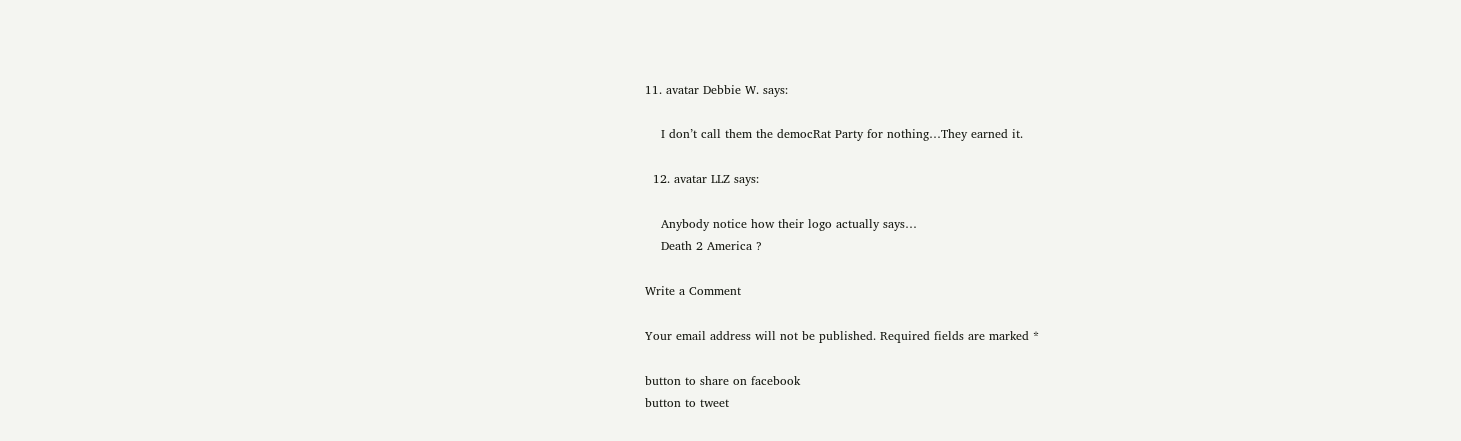11. avatar Debbie W. says:

    I don’t call them the democRat Party for nothing…They earned it.

  12. avatar LLZ says:

    Anybody notice how their logo actually says…
    Death 2 America ?

Write a Comment

Your email address will not be published. Required fields are marked *

button to share on facebook
button to tweet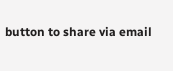button to share via email